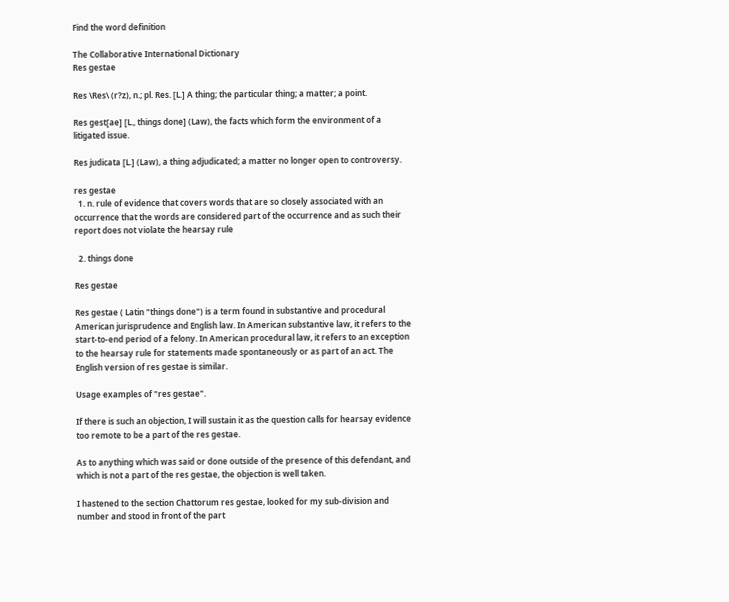Find the word definition

The Collaborative International Dictionary
Res gestae

Res \Res\ (r?z), n.; pl. Res. [L.] A thing; the particular thing; a matter; a point.

Res gest[ae] [L., things done] (Law), the facts which form the environment of a litigated issue.

Res judicata [L.] (Law), a thing adjudicated; a matter no longer open to controversy.

res gestae
  1. n. rule of evidence that covers words that are so closely associated with an occurrence that the words are considered part of the occurrence and as such their report does not violate the hearsay rule

  2. things done

Res gestae

Res gestae ( Latin "things done") is a term found in substantive and procedural American jurisprudence and English law. In American substantive law, it refers to the start-to-end period of a felony. In American procedural law, it refers to an exception to the hearsay rule for statements made spontaneously or as part of an act. The English version of res gestae is similar.

Usage examples of "res gestae".

If there is such an objection, I will sustain it as the question calls for hearsay evidence too remote to be a part of the res gestae.

As to anything which was said or done outside of the presence of this defendant, and which is not a part of the res gestae, the objection is well taken.

I hastened to the section Chattorum res gestae, looked for my sub-division and number and stood in front of the part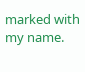marked with my name.